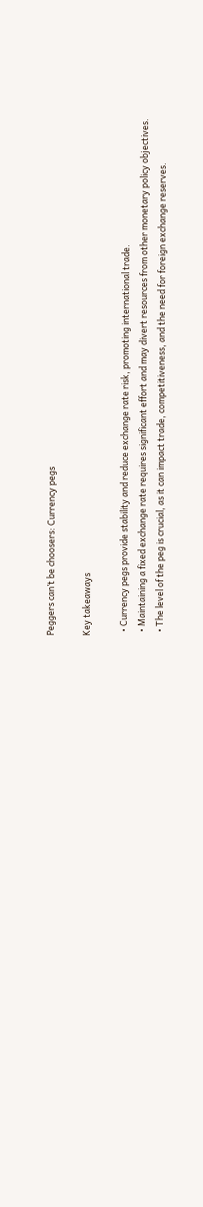Peggers can’t be choosers: Currency pegs

Key takeaways

  • Currency pegs provide stability and reduce exchange rate risk, promoting international trade.
  • Maintaining a fixed exchange rate requires significant effort and may divert resources from other monetary policy objectives.
  • The level of the peg is crucial, as it can impact trade, competitiveness, and the need for foreign exchange reserves.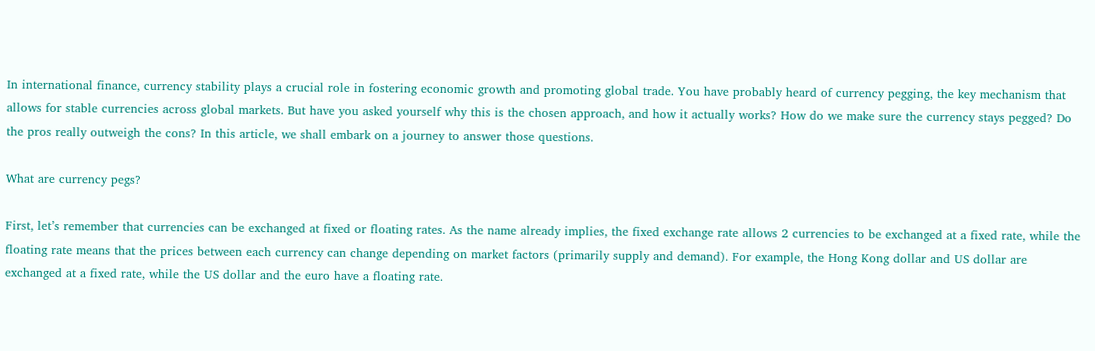In international finance, currency stability plays a crucial role in fostering economic growth and promoting global trade. You have probably heard of currency pegging, the key mechanism that allows for stable currencies across global markets. But have you asked yourself why this is the chosen approach, and how it actually works? How do we make sure the currency stays pegged? Do the pros really outweigh the cons? In this article, we shall embark on a journey to answer those questions.

What are currency pegs?

First, let’s remember that currencies can be exchanged at fixed or floating rates. As the name already implies, the fixed exchange rate allows 2 currencies to be exchanged at a fixed rate, while the floating rate means that the prices between each currency can change depending on market factors (primarily supply and demand). For example, the Hong Kong dollar and US dollar are exchanged at a fixed rate, while the US dollar and the euro have a floating rate.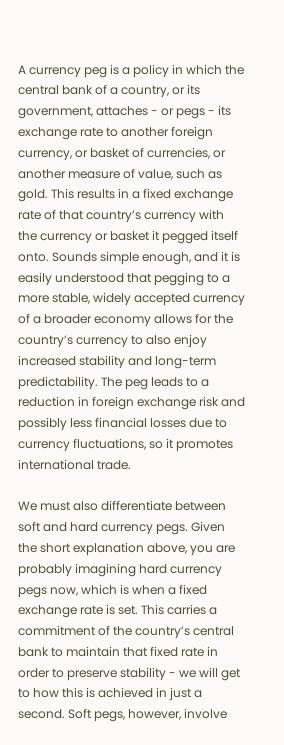A currency peg is a policy in which the central bank of a country, or its government, attaches - or pegs - its exchange rate to another foreign currency, or basket of currencies, or another measure of value, such as gold. This results in a fixed exchange rate of that country’s currency with the currency or basket it pegged itself onto. Sounds simple enough, and it is easily understood that pegging to a more stable, widely accepted currency of a broader economy allows for the country’s currency to also enjoy increased stability and long-term predictability. The peg leads to a reduction in foreign exchange risk and possibly less financial losses due to currency fluctuations, so it promotes international trade.

We must also differentiate between soft and hard currency pegs. Given the short explanation above, you are probably imagining hard currency pegs now, which is when a fixed exchange rate is set. This carries a commitment of the country’s central bank to maintain that fixed rate in order to preserve stability - we will get to how this is achieved in just a second. Soft pegs, however, involve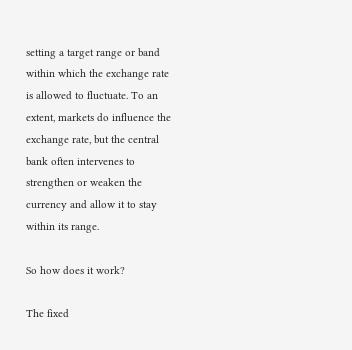setting a target range or band within which the exchange rate is allowed to fluctuate. To an extent, markets do influence the exchange rate, but the central bank often intervenes to strengthen or weaken the currency and allow it to stay within its range.

So how does it work?

The fixed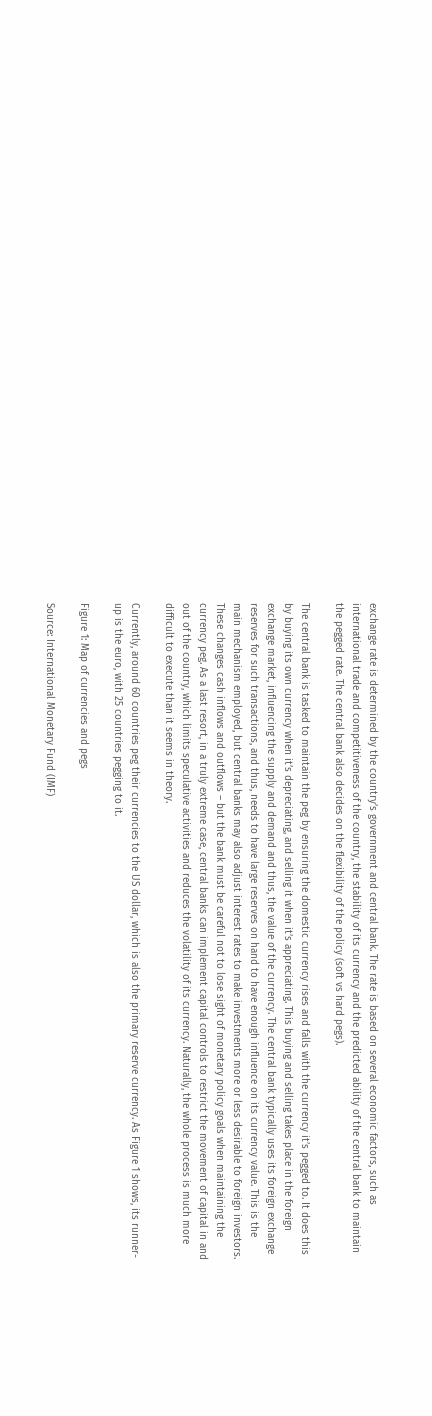exchange rate is determined by the country’s government and central bank. The rate is based on several economic factors, such as international trade and competitiveness of the country, the stability of its currency and the predicted ability of the central bank to maintain the pegged rate. The central bank also decides on the flexibility of the policy (soft vs hard pegs).

The central bank is tasked to maintain the peg by ensuring the domestic currency rises and falls with the currency it’s pegged to. It does this by buying its own currency when it’s depreciating, and selling it when it’s appreciating. This buying and selling takes place in the foreign exchange market, influencing the supply and demand and thus, the value of the currency. The central bank typically uses its foreign exchange reserves for such transactions, and thus, needs to have large reserves on hand to have enough influence on its currency value. This is the main mechanism employed, but central banks may also adjust interest rates to make investments more or less desirable to foreign investors. These changes cash inflows and outflows – but the bank must be careful not to lose sight of monetary policy goals when maintaining the currency peg. As a last resort, in a truly extreme case, central banks can implement capital controls to restrict the movement of capital in and out of the country, which limits speculative activities and reduces the volatility of its currency. Naturally, the whole process is much more difficult to execute than it seems in theory.

Currently, around 60 countries peg their currencies to the US dollar, which is also the primary reserve currency. As Figure 1 shows, its runner-up is the euro, with 25 countries pegging to it.

Figure 1: Map of currencies and pegs

Source: International Monetary Fund (IMF)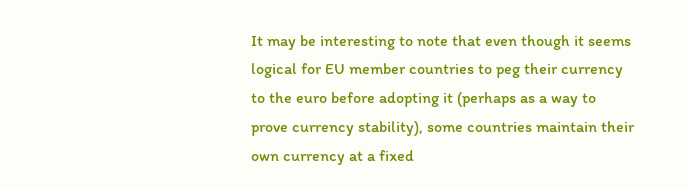It may be interesting to note that even though it seems logical for EU member countries to peg their currency to the euro before adopting it (perhaps as a way to prove currency stability), some countries maintain their own currency at a fixed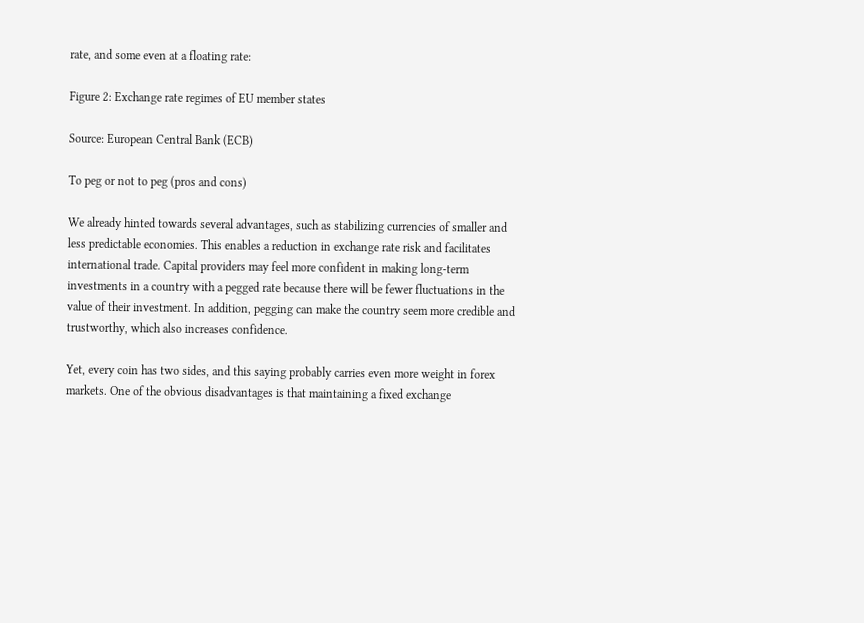rate, and some even at a floating rate:

Figure 2: Exchange rate regimes of EU member states

Source: European Central Bank (ECB)

To peg or not to peg (pros and cons)

We already hinted towards several advantages, such as stabilizing currencies of smaller and less predictable economies. This enables a reduction in exchange rate risk and facilitates international trade. Capital providers may feel more confident in making long-term investments in a country with a pegged rate because there will be fewer fluctuations in the value of their investment. In addition, pegging can make the country seem more credible and trustworthy, which also increases confidence.

Yet, every coin has two sides, and this saying probably carries even more weight in forex markets. One of the obvious disadvantages is that maintaining a fixed exchange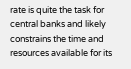rate is quite the task for central banks and likely constrains the time and resources available for its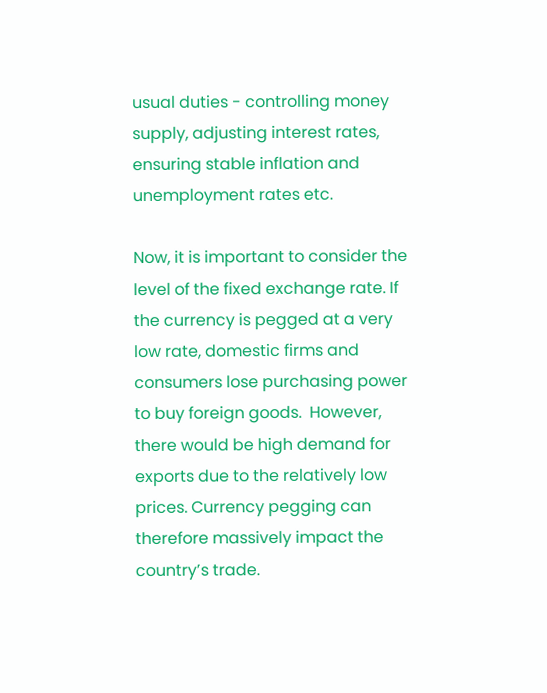usual duties - controlling money supply, adjusting interest rates, ensuring stable inflation and unemployment rates etc.

Now, it is important to consider the level of the fixed exchange rate. If the currency is pegged at a very low rate, domestic firms and consumers lose purchasing power to buy foreign goods.  However, there would be high demand for exports due to the relatively low prices. Currency pegging can therefore massively impact the country’s trade.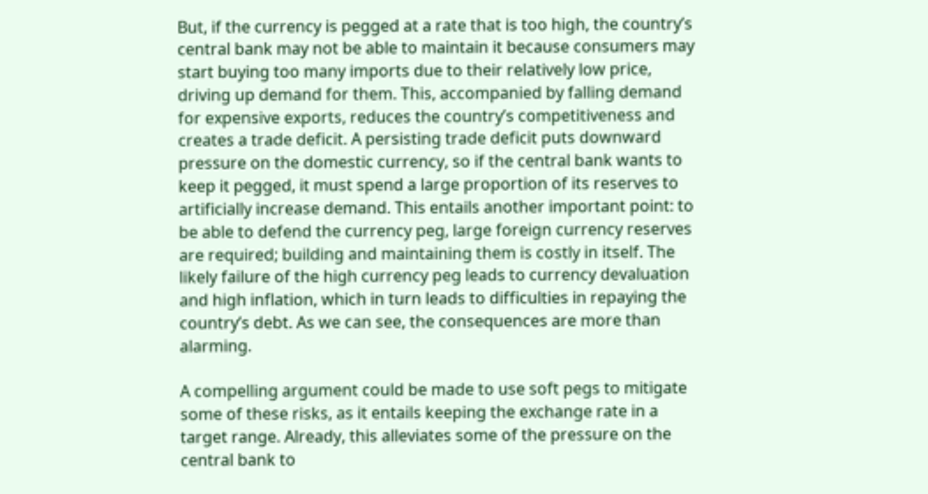But, if the currency is pegged at a rate that is too high, the country’s central bank may not be able to maintain it because consumers may start buying too many imports due to their relatively low price, driving up demand for them. This, accompanied by falling demand for expensive exports, reduces the country’s competitiveness and creates a trade deficit. A persisting trade deficit puts downward pressure on the domestic currency, so if the central bank wants to keep it pegged, it must spend a large proportion of its reserves to artificially increase demand. This entails another important point: to be able to defend the currency peg, large foreign currency reserves are required; building and maintaining them is costly in itself. The likely failure of the high currency peg leads to currency devaluation and high inflation, which in turn leads to difficulties in repaying the country’s debt. As we can see, the consequences are more than alarming.

A compelling argument could be made to use soft pegs to mitigate some of these risks, as it entails keeping the exchange rate in a target range. Already, this alleviates some of the pressure on the central bank to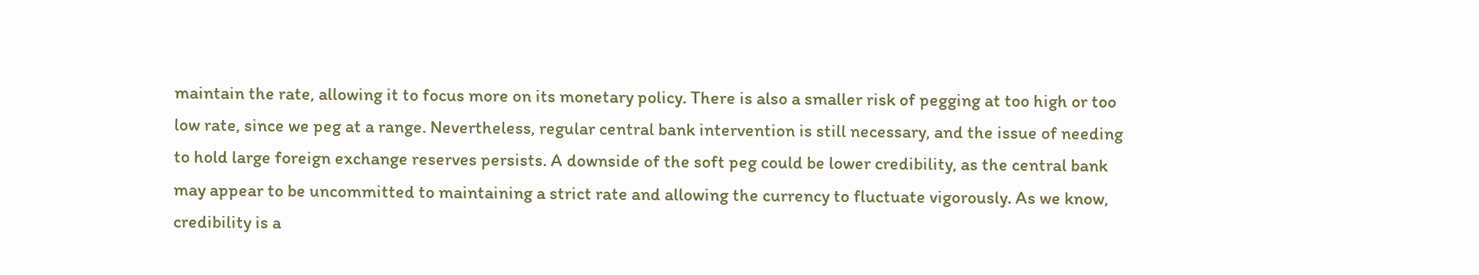maintain the rate, allowing it to focus more on its monetary policy. There is also a smaller risk of pegging at too high or too low rate, since we peg at a range. Nevertheless, regular central bank intervention is still necessary, and the issue of needing to hold large foreign exchange reserves persists. A downside of the soft peg could be lower credibility, as the central bank may appear to be uncommitted to maintaining a strict rate and allowing the currency to fluctuate vigorously. As we know, credibility is a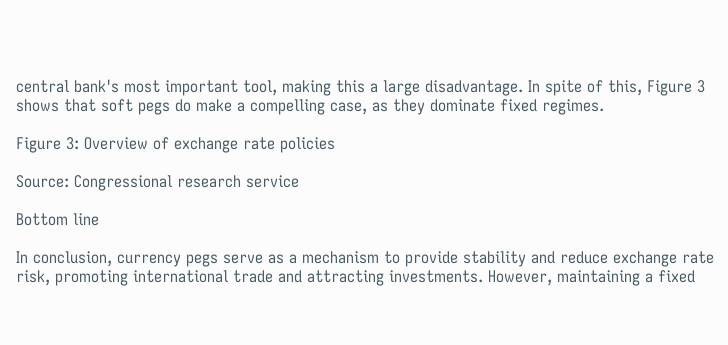central bank's most important tool, making this a large disadvantage. In spite of this, Figure 3 shows that soft pegs do make a compelling case, as they dominate fixed regimes.

Figure 3: Overview of exchange rate policies

Source: Congressional research service

Bottom line

In conclusion, currency pegs serve as a mechanism to provide stability and reduce exchange rate risk, promoting international trade and attracting investments. However, maintaining a fixed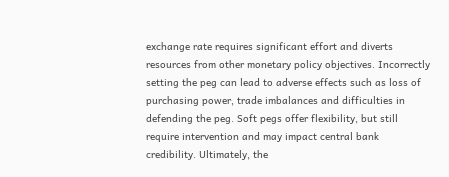exchange rate requires significant effort and diverts resources from other monetary policy objectives. Incorrectly setting the peg can lead to adverse effects such as loss of purchasing power, trade imbalances and difficulties in defending the peg. Soft pegs offer flexibility, but still require intervention and may impact central bank credibility. Ultimately, the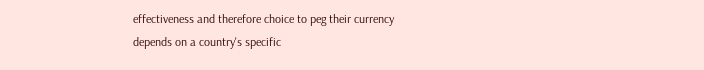effectiveness and therefore choice to peg their currency depends on a country's specific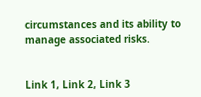circumstances and its ability to manage associated risks.


Link 1, Link 2, Link 3